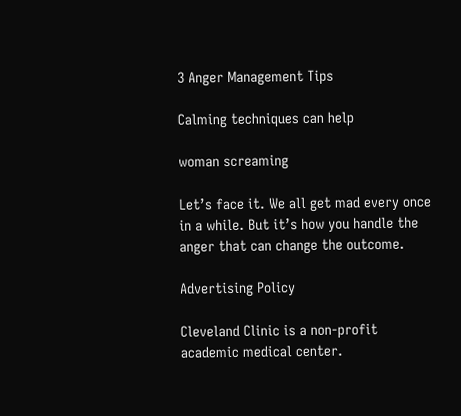3 Anger Management Tips

Calming techniques can help

woman screaming

Let’s face it. We all get mad every once in a while. But it’s how you handle the anger that can change the outcome.

Advertising Policy

Cleveland Clinic is a non-profit academic medical center.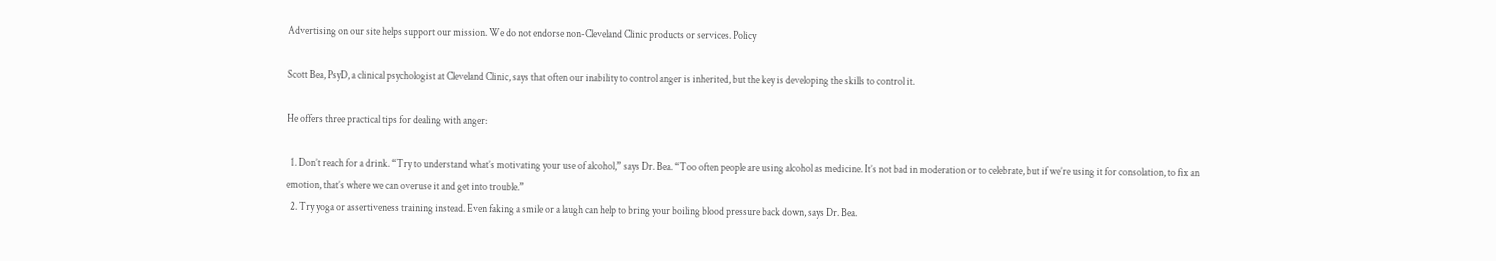Advertising on our site helps support our mission. We do not endorse non-Cleveland Clinic products or services. Policy

Scott Bea, PsyD, a clinical psychologist at Cleveland Clinic, says that often our inability to control anger is inherited, but the key is developing the skills to control it.

He offers three practical tips for dealing with anger:

  1. Don’t reach for a drink. “Try to understand what’s motivating your use of alcohol,” says Dr. Bea. “Too often people are using alcohol as medicine. It’s not bad in moderation or to celebrate, but if we’re using it for consolation, to fix an emotion, that’s where we can overuse it and get into trouble.”
  2. Try yoga or assertiveness training instead. Even faking a smile or a laugh can help to bring your boiling blood pressure back down, says Dr. Bea.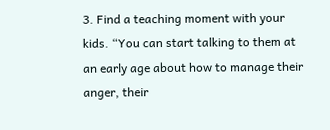3. Find a teaching moment with your kids. “You can start talking to them at an early age about how to manage their anger, their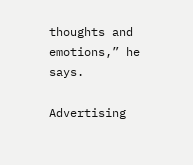thoughts and emotions,” he says.

Advertising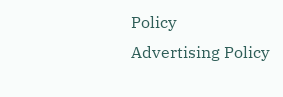Policy
Advertising Policy